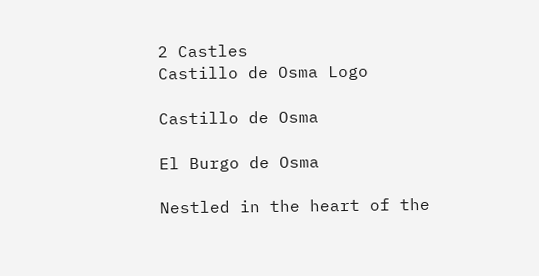2 Castles
Castillo de Osma Logo

Castillo de Osma

El Burgo de Osma

Nestled in the heart of the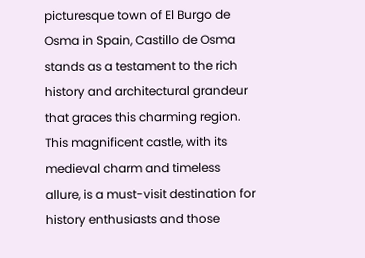picturesque town of El Burgo de Osma in Spain, Castillo de Osma stands as a testament to the rich history and architectural grandeur that graces this charming region. This magnificent castle, with its medieval charm and timeless allure, is a must-visit destination for history enthusiasts and those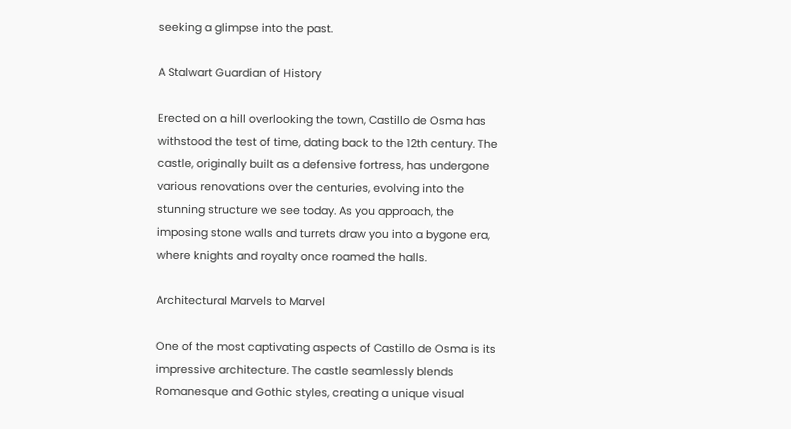seeking a glimpse into the past.

A Stalwart Guardian of History

Erected on a hill overlooking the town, Castillo de Osma has withstood the test of time, dating back to the 12th century. The castle, originally built as a defensive fortress, has undergone various renovations over the centuries, evolving into the stunning structure we see today. As you approach, the imposing stone walls and turrets draw you into a bygone era, where knights and royalty once roamed the halls.

Architectural Marvels to Marvel

One of the most captivating aspects of Castillo de Osma is its impressive architecture. The castle seamlessly blends Romanesque and Gothic styles, creating a unique visual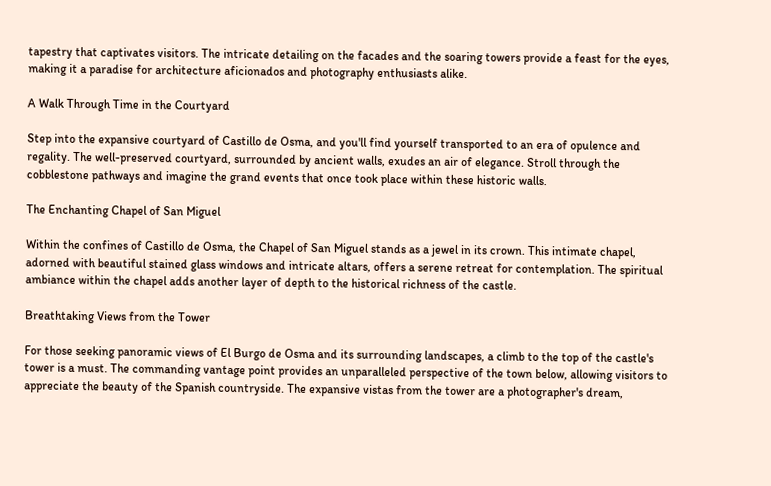tapestry that captivates visitors. The intricate detailing on the facades and the soaring towers provide a feast for the eyes, making it a paradise for architecture aficionados and photography enthusiasts alike.

A Walk Through Time in the Courtyard

Step into the expansive courtyard of Castillo de Osma, and you'll find yourself transported to an era of opulence and regality. The well-preserved courtyard, surrounded by ancient walls, exudes an air of elegance. Stroll through the cobblestone pathways and imagine the grand events that once took place within these historic walls.

The Enchanting Chapel of San Miguel

Within the confines of Castillo de Osma, the Chapel of San Miguel stands as a jewel in its crown. This intimate chapel, adorned with beautiful stained glass windows and intricate altars, offers a serene retreat for contemplation. The spiritual ambiance within the chapel adds another layer of depth to the historical richness of the castle.

Breathtaking Views from the Tower

For those seeking panoramic views of El Burgo de Osma and its surrounding landscapes, a climb to the top of the castle's tower is a must. The commanding vantage point provides an unparalleled perspective of the town below, allowing visitors to appreciate the beauty of the Spanish countryside. The expansive vistas from the tower are a photographer's dream,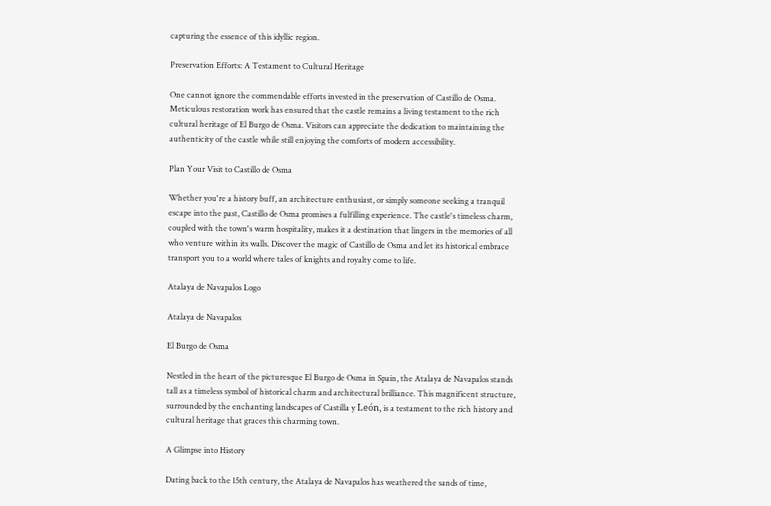capturing the essence of this idyllic region.

Preservation Efforts: A Testament to Cultural Heritage

One cannot ignore the commendable efforts invested in the preservation of Castillo de Osma. Meticulous restoration work has ensured that the castle remains a living testament to the rich cultural heritage of El Burgo de Osma. Visitors can appreciate the dedication to maintaining the authenticity of the castle while still enjoying the comforts of modern accessibility.

Plan Your Visit to Castillo de Osma

Whether you're a history buff, an architecture enthusiast, or simply someone seeking a tranquil escape into the past, Castillo de Osma promises a fulfilling experience. The castle's timeless charm, coupled with the town's warm hospitality, makes it a destination that lingers in the memories of all who venture within its walls. Discover the magic of Castillo de Osma and let its historical embrace transport you to a world where tales of knights and royalty come to life.

Atalaya de Navapalos Logo

Atalaya de Navapalos

El Burgo de Osma

Nestled in the heart of the picturesque El Burgo de Osma in Spain, the Atalaya de Navapalos stands tall as a timeless symbol of historical charm and architectural brilliance. This magnificent structure, surrounded by the enchanting landscapes of Castilla y León, is a testament to the rich history and cultural heritage that graces this charming town.

A Glimpse into History

Dating back to the 15th century, the Atalaya de Navapalos has weathered the sands of time,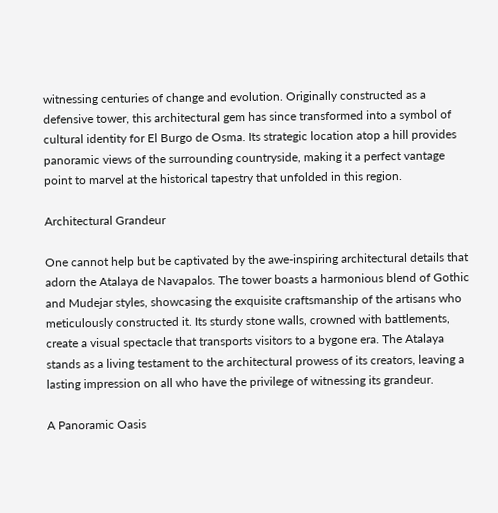witnessing centuries of change and evolution. Originally constructed as a defensive tower, this architectural gem has since transformed into a symbol of cultural identity for El Burgo de Osma. Its strategic location atop a hill provides panoramic views of the surrounding countryside, making it a perfect vantage point to marvel at the historical tapestry that unfolded in this region.

Architectural Grandeur

One cannot help but be captivated by the awe-inspiring architectural details that adorn the Atalaya de Navapalos. The tower boasts a harmonious blend of Gothic and Mudejar styles, showcasing the exquisite craftsmanship of the artisans who meticulously constructed it. Its sturdy stone walls, crowned with battlements, create a visual spectacle that transports visitors to a bygone era. The Atalaya stands as a living testament to the architectural prowess of its creators, leaving a lasting impression on all who have the privilege of witnessing its grandeur.

A Panoramic Oasis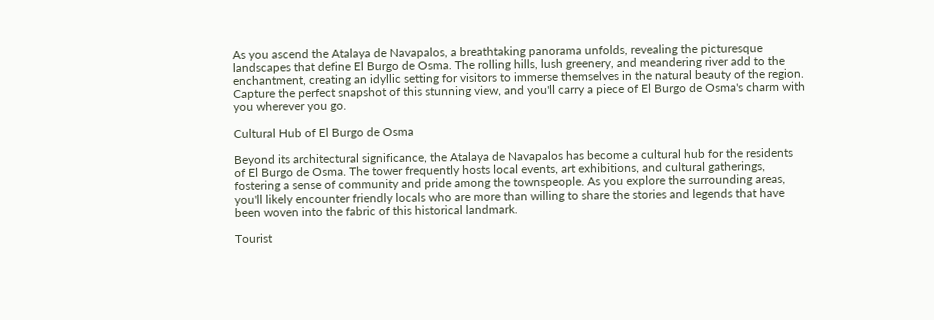As you ascend the Atalaya de Navapalos, a breathtaking panorama unfolds, revealing the picturesque landscapes that define El Burgo de Osma. The rolling hills, lush greenery, and meandering river add to the enchantment, creating an idyllic setting for visitors to immerse themselves in the natural beauty of the region. Capture the perfect snapshot of this stunning view, and you'll carry a piece of El Burgo de Osma's charm with you wherever you go.

Cultural Hub of El Burgo de Osma

Beyond its architectural significance, the Atalaya de Navapalos has become a cultural hub for the residents of El Burgo de Osma. The tower frequently hosts local events, art exhibitions, and cultural gatherings, fostering a sense of community and pride among the townspeople. As you explore the surrounding areas, you'll likely encounter friendly locals who are more than willing to share the stories and legends that have been woven into the fabric of this historical landmark.

Tourist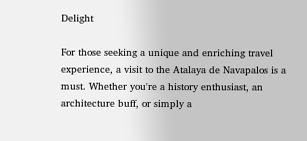Delight

For those seeking a unique and enriching travel experience, a visit to the Atalaya de Navapalos is a must. Whether you're a history enthusiast, an architecture buff, or simply a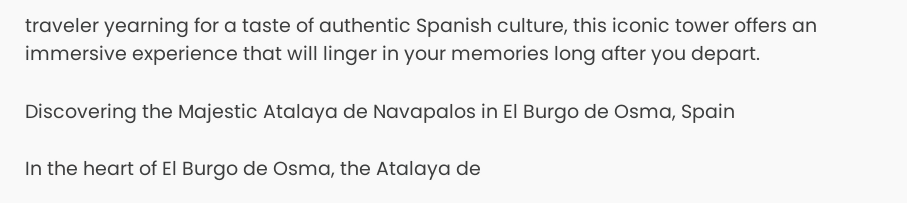traveler yearning for a taste of authentic Spanish culture, this iconic tower offers an immersive experience that will linger in your memories long after you depart.

Discovering the Majestic Atalaya de Navapalos in El Burgo de Osma, Spain

In the heart of El Burgo de Osma, the Atalaya de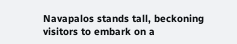Navapalos stands tall, beckoning visitors to embark on a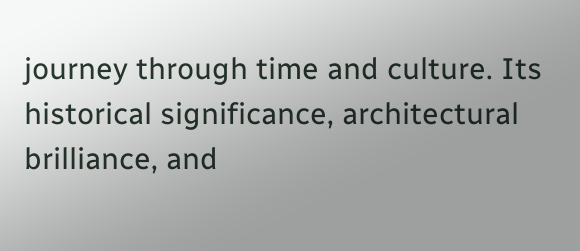journey through time and culture. Its historical significance, architectural brilliance, and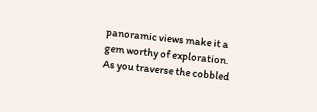panoramic views make it a gem worthy of exploration. As you traverse the cobbled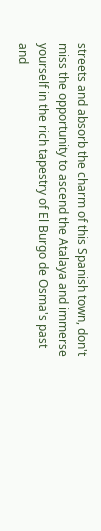streets and absorb the charm of this Spanish town, don't miss the opportunity to ascend the Atalaya and immerse yourself in the rich tapestry of El Burgo de Osma's past and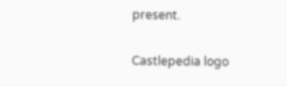present.

Castlepedia logo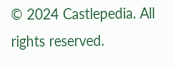© 2024 Castlepedia. All rights reserved.